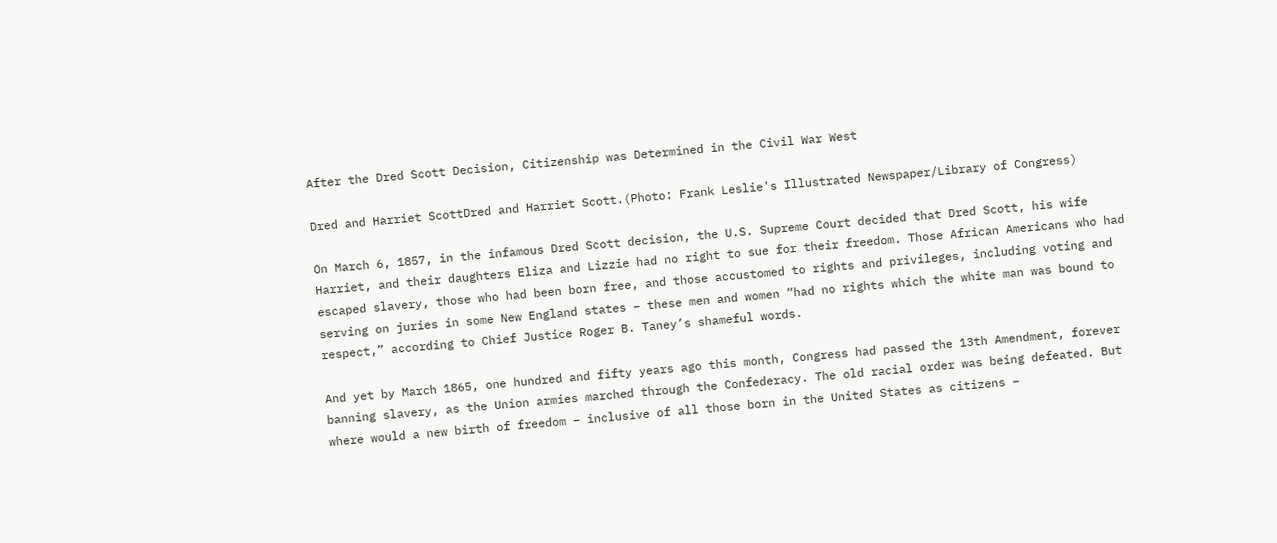After the Dred Scott Decision, Citizenship was Determined in the Civil War West

Dred and Harriet ScottDred and Harriet Scott.(Photo: Frank Leslie's Illustrated Newspaper/Library of Congress)

On March 6, 1857, in the infamous Dred Scott decision, the U.S. Supreme Court decided that Dred Scott, his wife Harriet, and their daughters Eliza and Lizzie had no right to sue for their freedom. Those African Americans who had escaped slavery, those who had been born free, and those accustomed to rights and privileges, including voting and serving on juries in some New England states – these men and women “had no rights which the white man was bound to respect,” according to Chief Justice Roger B. Taney’s shameful words.

And yet by March 1865, one hundred and fifty years ago this month, Congress had passed the 13th Amendment, forever banning slavery, as the Union armies marched through the Confederacy. The old racial order was being defeated. But where would a new birth of freedom – inclusive of all those born in the United States as citizens –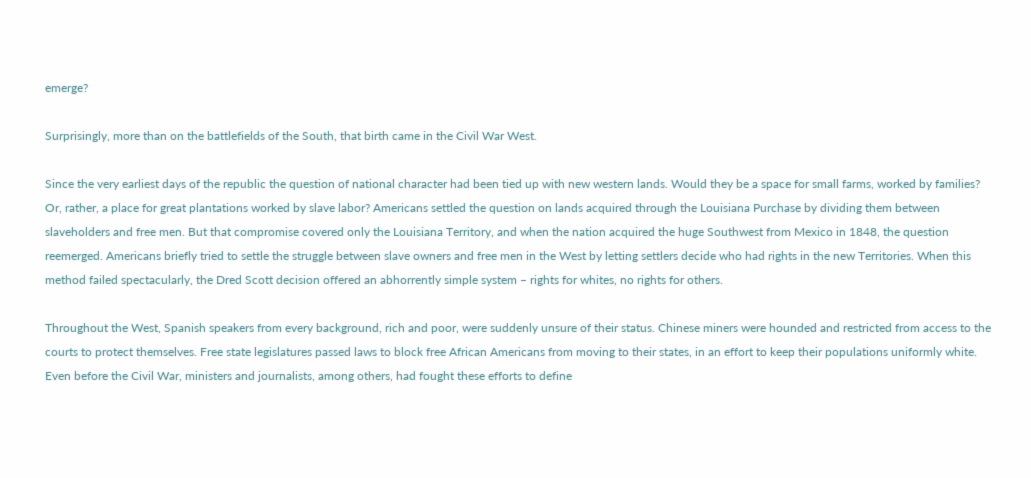emerge?

Surprisingly, more than on the battlefields of the South, that birth came in the Civil War West.

Since the very earliest days of the republic the question of national character had been tied up with new western lands. Would they be a space for small farms, worked by families? Or, rather, a place for great plantations worked by slave labor? Americans settled the question on lands acquired through the Louisiana Purchase by dividing them between slaveholders and free men. But that compromise covered only the Louisiana Territory, and when the nation acquired the huge Southwest from Mexico in 1848, the question reemerged. Americans briefly tried to settle the struggle between slave owners and free men in the West by letting settlers decide who had rights in the new Territories. When this method failed spectacularly, the Dred Scott decision offered an abhorrently simple system – rights for whites, no rights for others.

Throughout the West, Spanish speakers from every background, rich and poor, were suddenly unsure of their status. Chinese miners were hounded and restricted from access to the courts to protect themselves. Free state legislatures passed laws to block free African Americans from moving to their states, in an effort to keep their populations uniformly white. Even before the Civil War, ministers and journalists, among others, had fought these efforts to define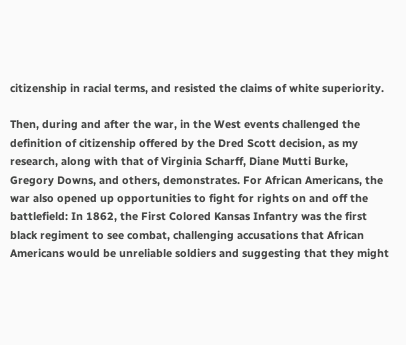citizenship in racial terms, and resisted the claims of white superiority.

Then, during and after the war, in the West events challenged the definition of citizenship offered by the Dred Scott decision, as my research, along with that of Virginia Scharff, Diane Mutti Burke, Gregory Downs, and others, demonstrates. For African Americans, the war also opened up opportunities to fight for rights on and off the battlefield: In 1862, the First Colored Kansas Infantry was the first black regiment to see combat, challenging accusations that African Americans would be unreliable soldiers and suggesting that they might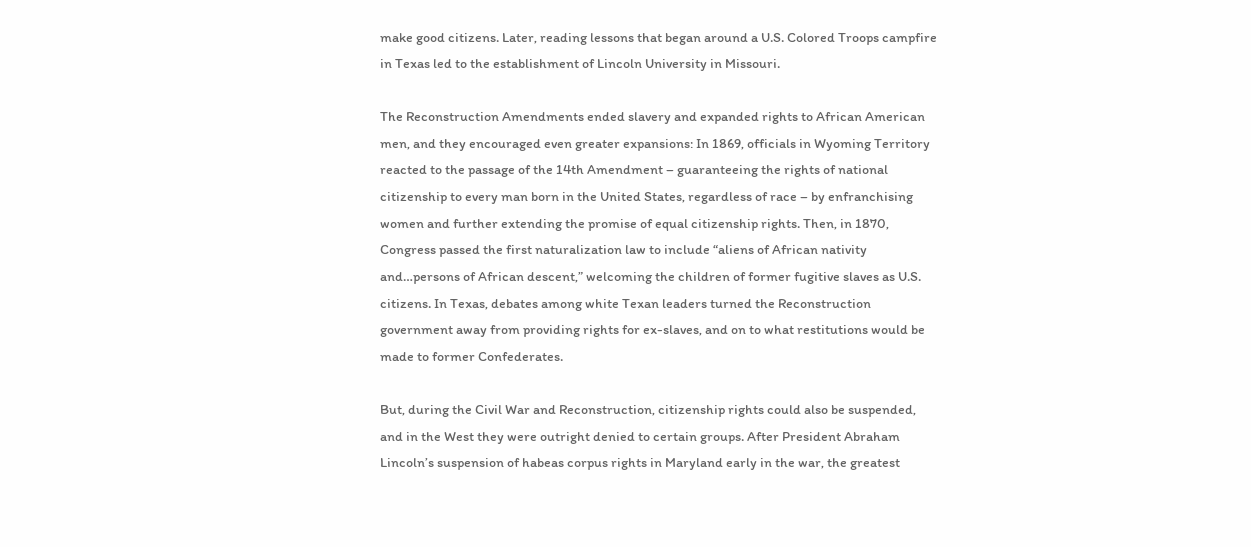make good citizens. Later, reading lessons that began around a U.S. Colored Troops campfire in Texas led to the establishment of Lincoln University in Missouri.

The Reconstruction Amendments ended slavery and expanded rights to African American men, and they encouraged even greater expansions: In 1869, officials in Wyoming Territory reacted to the passage of the 14th Amendment – guaranteeing the rights of national citizenship to every man born in the United States, regardless of race – by enfranchising women and further extending the promise of equal citizenship rights. Then, in 1870, Congress passed the first naturalization law to include “aliens of African nativity and…persons of African descent,” welcoming the children of former fugitive slaves as U.S. citizens. In Texas, debates among white Texan leaders turned the Reconstruction government away from providing rights for ex-slaves, and on to what restitutions would be made to former Confederates.

But, during the Civil War and Reconstruction, citizenship rights could also be suspended, and in the West they were outright denied to certain groups. After President Abraham Lincoln’s suspension of habeas corpus rights in Maryland early in the war, the greatest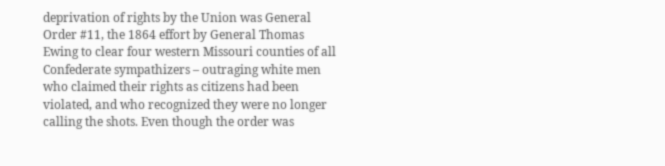deprivation of rights by the Union was General Order #11, the 1864 effort by General Thomas Ewing to clear four western Missouri counties of all Confederate sympathizers – outraging white men who claimed their rights as citizens had been violated, and who recognized they were no longer calling the shots. Even though the order was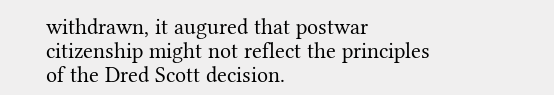withdrawn, it augured that postwar citizenship might not reflect the principles of the Dred Scott decision.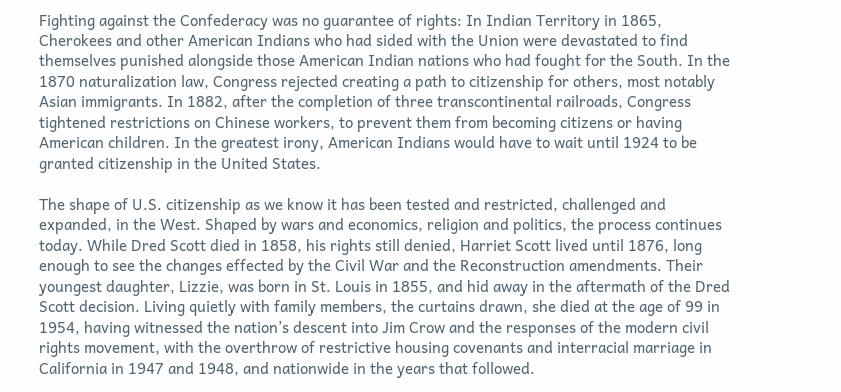Fighting against the Confederacy was no guarantee of rights: In Indian Territory in 1865, Cherokees and other American Indians who had sided with the Union were devastated to find themselves punished alongside those American Indian nations who had fought for the South. In the 1870 naturalization law, Congress rejected creating a path to citizenship for others, most notably Asian immigrants. In 1882, after the completion of three transcontinental railroads, Congress tightened restrictions on Chinese workers, to prevent them from becoming citizens or having American children. In the greatest irony, American Indians would have to wait until 1924 to be granted citizenship in the United States.

The shape of U.S. citizenship as we know it has been tested and restricted, challenged and expanded, in the West. Shaped by wars and economics, religion and politics, the process continues today. While Dred Scott died in 1858, his rights still denied, Harriet Scott lived until 1876, long enough to see the changes effected by the Civil War and the Reconstruction amendments. Their youngest daughter, Lizzie, was born in St. Louis in 1855, and hid away in the aftermath of the Dred Scott decision. Living quietly with family members, the curtains drawn, she died at the age of 99 in 1954, having witnessed the nation’s descent into Jim Crow and the responses of the modern civil rights movement, with the overthrow of restrictive housing covenants and interracial marriage in California in 1947 and 1948, and nationwide in the years that followed.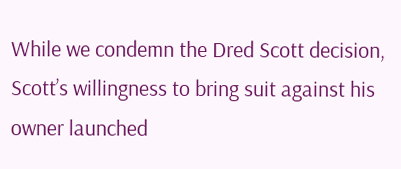While we condemn the Dred Scott decision, Scott’s willingness to bring suit against his owner launched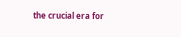the crucial era for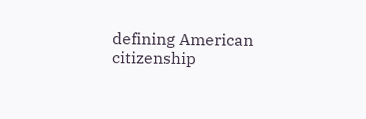defining American citizenship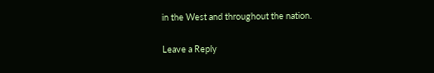in the West and throughout the nation.

Leave a Reply